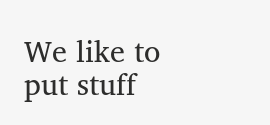We like to put stuff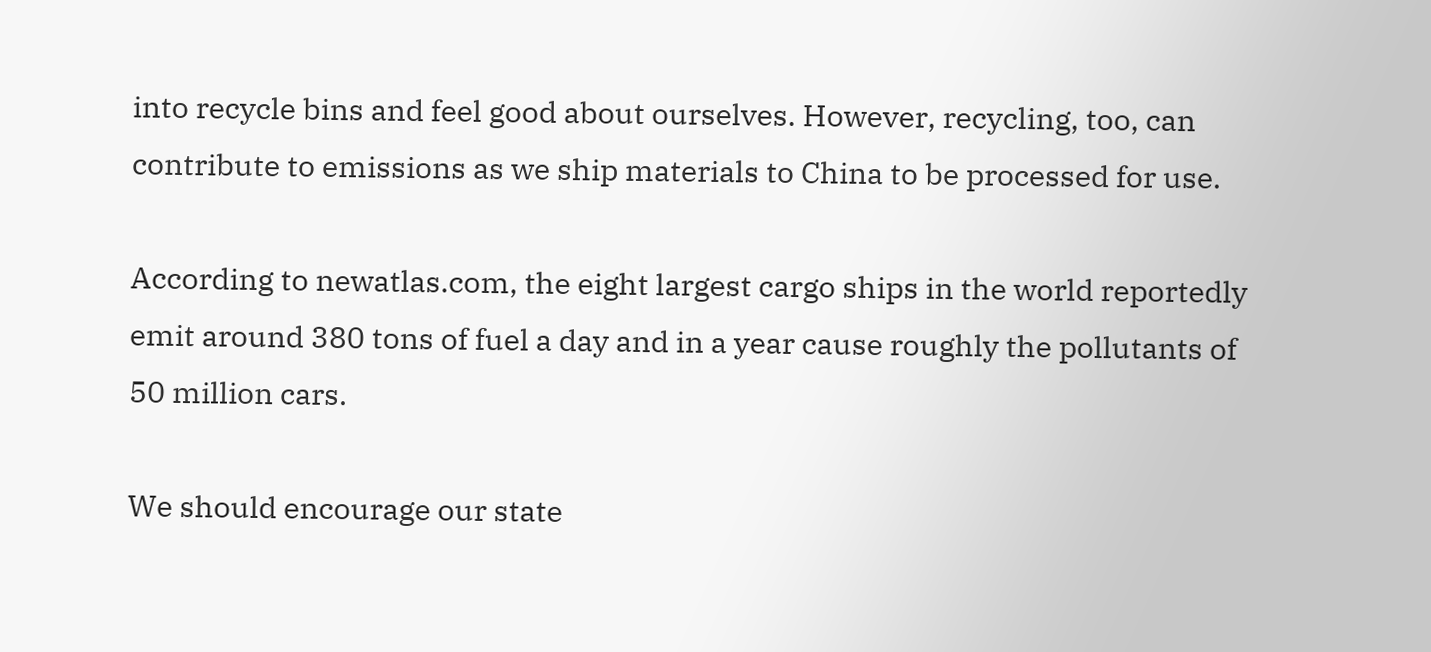into recycle bins and feel good about ourselves. However, recycling, too, can contribute to emissions as we ship materials to China to be processed for use.

According to newatlas.com, the eight largest cargo ships in the world reportedly emit around 380 tons of fuel a day and in a year cause roughly the pollutants of 50 million cars.

We should encourage our state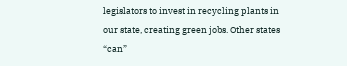legislators to invest in recycling plants in our state, creating green jobs. Other states “can”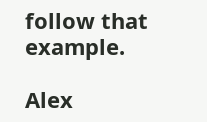follow that example.

Alex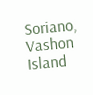Soriano, Vashon Island